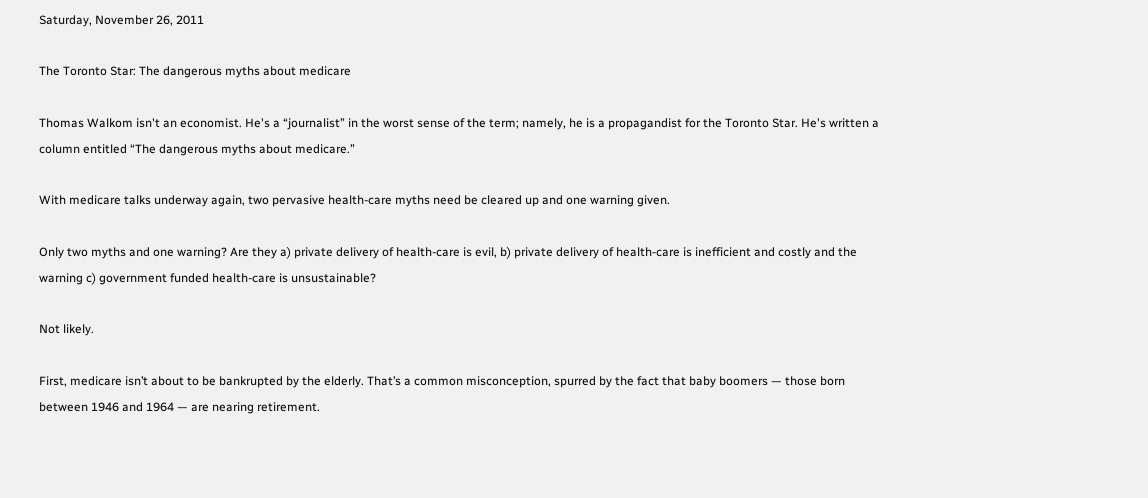Saturday, November 26, 2011

The Toronto Star: The dangerous myths about medicare

Thomas Walkom isn't an economist. He's a “journalist” in the worst sense of the term; namely, he is a propagandist for the Toronto Star. He's written a column entitled “The dangerous myths about medicare.”

With medicare talks underway again, two pervasive health-care myths need be cleared up and one warning given.

Only two myths and one warning? Are they a) private delivery of health-care is evil, b) private delivery of health-care is inefficient and costly and the warning c) government funded health-care is unsustainable?

Not likely.

First, medicare isn’t about to be bankrupted by the elderly. That’s a common misconception, spurred by the fact that baby boomers — those born between 1946 and 1964 — are nearing retirement.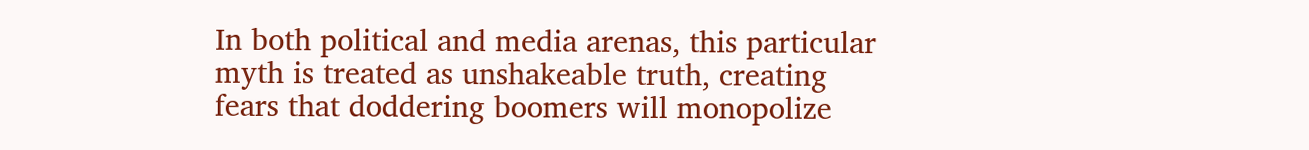In both political and media arenas, this particular myth is treated as unshakeable truth, creating fears that doddering boomers will monopolize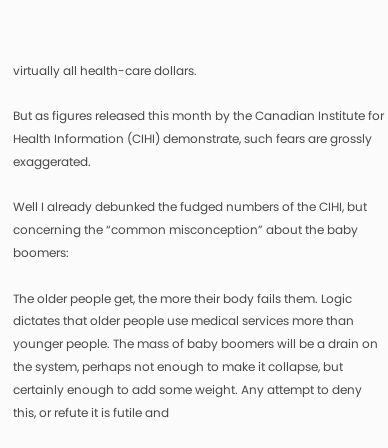virtually all health-care dollars.

But as figures released this month by the Canadian Institute for Health Information (CIHI) demonstrate, such fears are grossly exaggerated.

Well I already debunked the fudged numbers of the CIHI, but concerning the “common misconception” about the baby boomers:

The older people get, the more their body fails them. Logic dictates that older people use medical services more than younger people. The mass of baby boomers will be a drain on the system, perhaps not enough to make it collapse, but certainly enough to add some weight. Any attempt to deny this, or refute it is futile and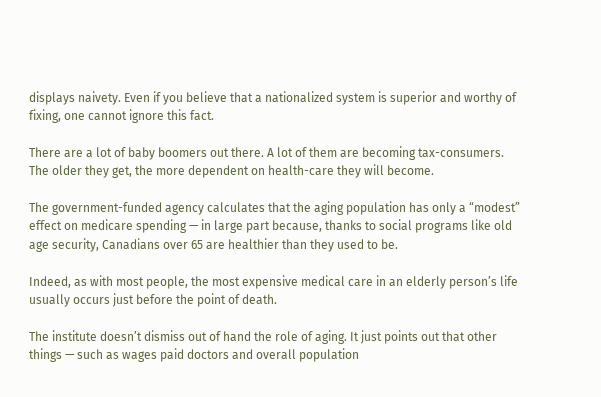displays naivety. Even if you believe that a nationalized system is superior and worthy of fixing, one cannot ignore this fact.

There are a lot of baby boomers out there. A lot of them are becoming tax-consumers. The older they get, the more dependent on health-care they will become.

The government-funded agency calculates that the aging population has only a “modest” effect on medicare spending — in large part because, thanks to social programs like old age security, Canadians over 65 are healthier than they used to be.

Indeed, as with most people, the most expensive medical care in an elderly person’s life usually occurs just before the point of death.

The institute doesn’t dismiss out of hand the role of aging. It just points out that other things — such as wages paid doctors and overall population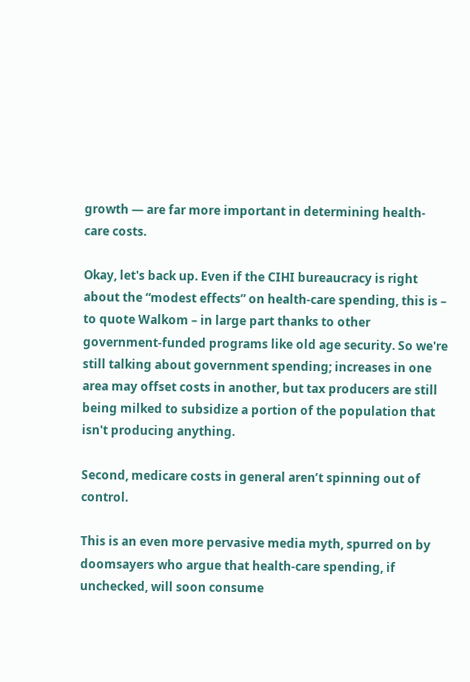growth — are far more important in determining health-care costs.

Okay, let's back up. Even if the CIHI bureaucracy is right about the “modest effects” on health-care spending, this is – to quote Walkom – in large part thanks to other government-funded programs like old age security. So we're still talking about government spending; increases in one area may offset costs in another, but tax producers are still being milked to subsidize a portion of the population that isn't producing anything.

Second, medicare costs in general aren’t spinning out of control.

This is an even more pervasive media myth, spurred on by doomsayers who argue that health-care spending, if unchecked, will soon consume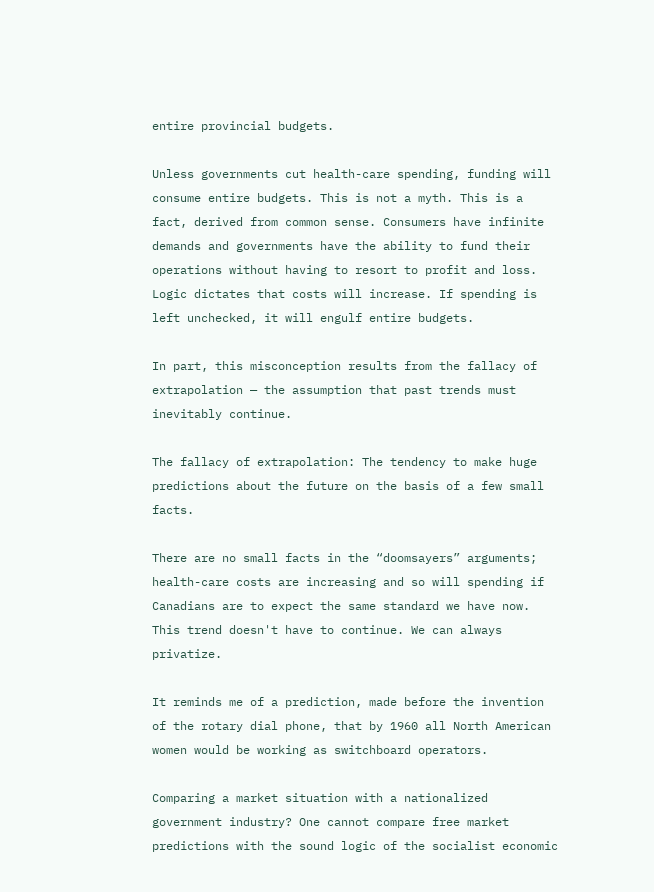entire provincial budgets.

Unless governments cut health-care spending, funding will consume entire budgets. This is not a myth. This is a fact, derived from common sense. Consumers have infinite demands and governments have the ability to fund their operations without having to resort to profit and loss. Logic dictates that costs will increase. If spending is left unchecked, it will engulf entire budgets.

In part, this misconception results from the fallacy of extrapolation — the assumption that past trends must inevitably continue.

The fallacy of extrapolation: The tendency to make huge predictions about the future on the basis of a few small facts.

There are no small facts in the “doomsayers” arguments; health-care costs are increasing and so will spending if Canadians are to expect the same standard we have now. This trend doesn't have to continue. We can always privatize.

It reminds me of a prediction, made before the invention of the rotary dial phone, that by 1960 all North American women would be working as switchboard operators.

Comparing a market situation with a nationalized government industry? One cannot compare free market predictions with the sound logic of the socialist economic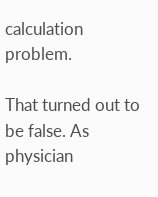calculation problem.

That turned out to be false. As physician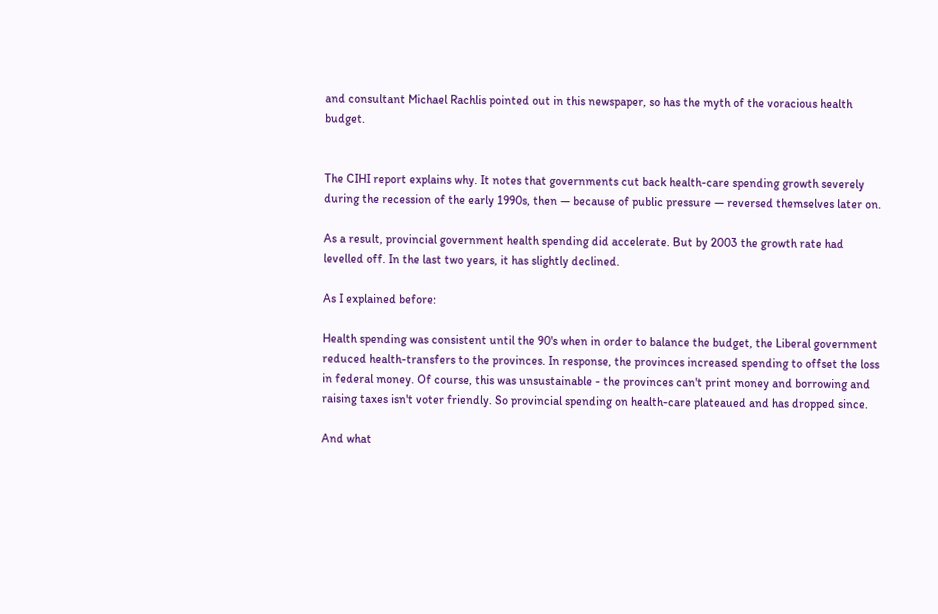and consultant Michael Rachlis pointed out in this newspaper, so has the myth of the voracious health budget.


The CIHI report explains why. It notes that governments cut back health-care spending growth severely during the recession of the early 1990s, then — because of public pressure — reversed themselves later on.

As a result, provincial government health spending did accelerate. But by 2003 the growth rate had levelled off. In the last two years, it has slightly declined.

As I explained before:

Health spending was consistent until the 90's when in order to balance the budget, the Liberal government reduced health-transfers to the provinces. In response, the provinces increased spending to offset the loss in federal money. Of course, this was unsustainable - the provinces can't print money and borrowing and raising taxes isn't voter friendly. So provincial spending on health-care plateaued and has dropped since.

And what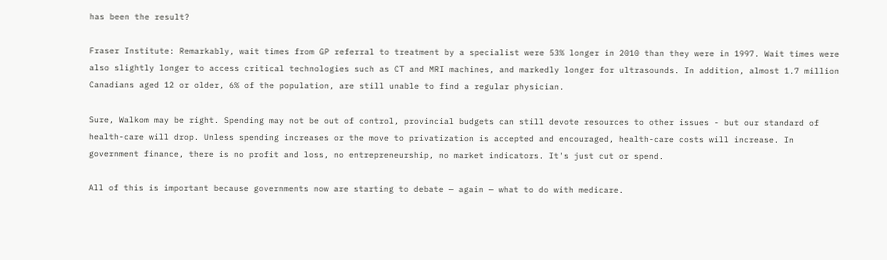has been the result?

Fraser Institute: Remarkably, wait times from GP referral to treatment by a specialist were 53% longer in 2010 than they were in 1997. Wait times were also slightly longer to access critical technologies such as CT and MRI machines, and markedly longer for ultrasounds. In addition, almost 1.7 million Canadians aged 12 or older, 6% of the population, are still unable to find a regular physician.

Sure, Walkom may be right. Spending may not be out of control, provincial budgets can still devote resources to other issues - but our standard of health-care will drop. Unless spending increases or the move to privatization is accepted and encouraged, health-care costs will increase. In government finance, there is no profit and loss, no entrepreneurship, no market indicators. It's just cut or spend.

All of this is important because governments now are starting to debate — again — what to do with medicare.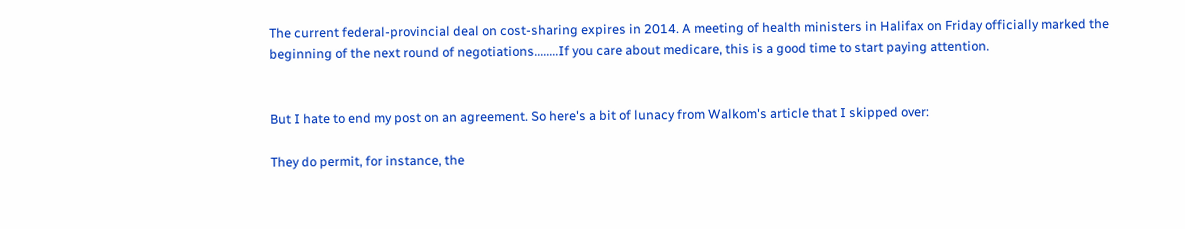The current federal-provincial deal on cost-sharing expires in 2014. A meeting of health ministers in Halifax on Friday officially marked the beginning of the next round of negotiations........If you care about medicare, this is a good time to start paying attention.


But I hate to end my post on an agreement. So here's a bit of lunacy from Walkom's article that I skipped over:

They do permit, for instance, the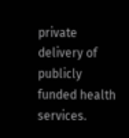private delivery of publicly funded health services.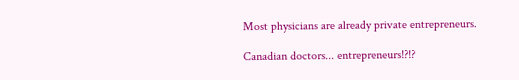Most physicians are already private entrepreneurs.

Canadian doctors... entrepreneurs!?!?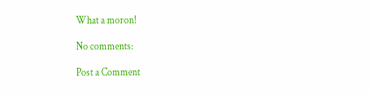What a moron!

No comments:

Post a Comment